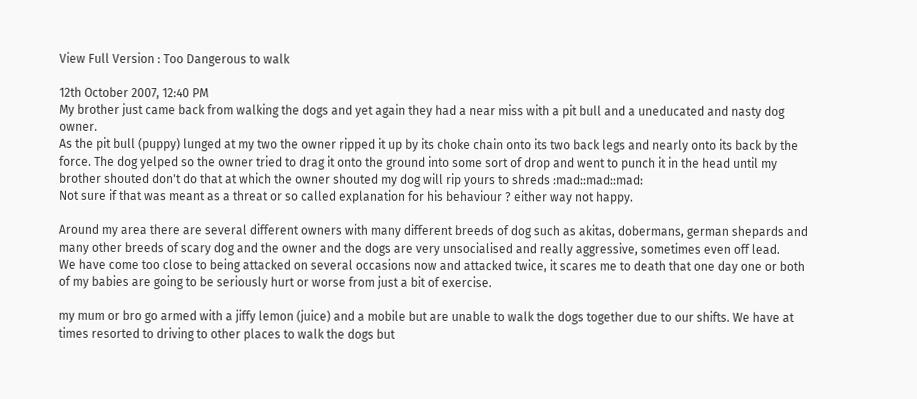View Full Version : Too Dangerous to walk

12th October 2007, 12:40 PM
My brother just came back from walking the dogs and yet again they had a near miss with a pit bull and a uneducated and nasty dog owner.
As the pit bull (puppy) lunged at my two the owner ripped it up by its choke chain onto its two back legs and nearly onto its back by the force. The dog yelped so the owner tried to drag it onto the ground into some sort of drop and went to punch it in the head until my brother shouted don't do that at which the owner shouted my dog will rip yours to shreds :mad::mad::mad:
Not sure if that was meant as a threat or so called explanation for his behaviour ? either way not happy.

Around my area there are several different owners with many different breeds of dog such as akitas, dobermans, german shepards and many other breeds of scary dog and the owner and the dogs are very unsocialised and really aggressive, sometimes even off lead.
We have come too close to being attacked on several occasions now and attacked twice, it scares me to death that one day one or both of my babies are going to be seriously hurt or worse from just a bit of exercise.

my mum or bro go armed with a jiffy lemon (juice) and a mobile but are unable to walk the dogs together due to our shifts. We have at times resorted to driving to other places to walk the dogs but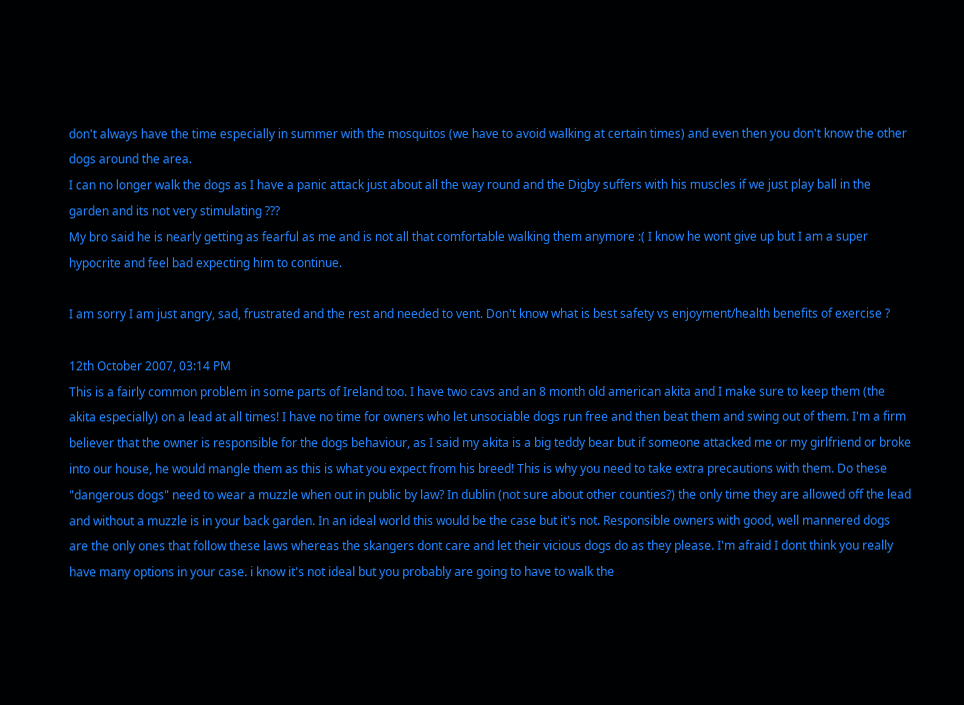don't always have the time especially in summer with the mosquitos (we have to avoid walking at certain times) and even then you don't know the other dogs around the area.
I can no longer walk the dogs as I have a panic attack just about all the way round and the Digby suffers with his muscles if we just play ball in the garden and its not very stimulating ???
My bro said he is nearly getting as fearful as me and is not all that comfortable walking them anymore :( I know he wont give up but I am a super hypocrite and feel bad expecting him to continue.

I am sorry I am just angry, sad, frustrated and the rest and needed to vent. Don't know what is best safety vs enjoyment/health benefits of exercise ?

12th October 2007, 03:14 PM
This is a fairly common problem in some parts of Ireland too. I have two cavs and an 8 month old american akita and I make sure to keep them (the akita especially) on a lead at all times! I have no time for owners who let unsociable dogs run free and then beat them and swing out of them. I'm a firm believer that the owner is responsible for the dogs behaviour, as I said my akita is a big teddy bear but if someone attacked me or my girlfriend or broke into our house, he would mangle them as this is what you expect from his breed! This is why you need to take extra precautions with them. Do these "dangerous dogs" need to wear a muzzle when out in public by law? In dublin (not sure about other counties?) the only time they are allowed off the lead and without a muzzle is in your back garden. In an ideal world this would be the case but it's not. Responsible owners with good, well mannered dogs are the only ones that follow these laws whereas the skangers dont care and let their vicious dogs do as they please. I'm afraid I dont think you really have many options in your case. i know it's not ideal but you probably are going to have to walk the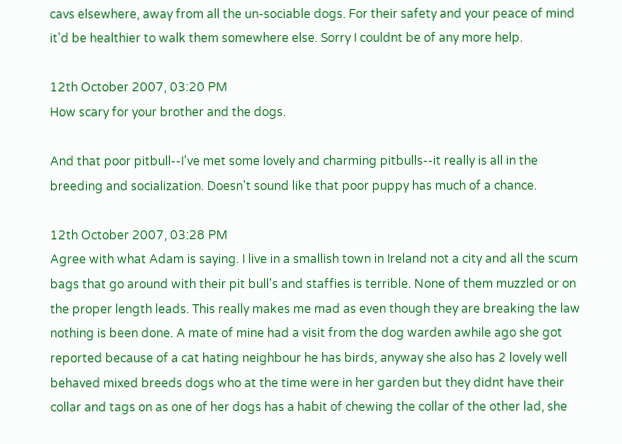cavs elsewhere, away from all the un-sociable dogs. For their safety and your peace of mind it'd be healthier to walk them somewhere else. Sorry I couldnt be of any more help.

12th October 2007, 03:20 PM
How scary for your brother and the dogs.

And that poor pitbull--I've met some lovely and charming pitbulls--it really is all in the breeding and socialization. Doesn't sound like that poor puppy has much of a chance.

12th October 2007, 03:28 PM
Agree with what Adam is saying. I live in a smallish town in Ireland not a city and all the scum bags that go around with their pit bull's and staffies is terrible. None of them muzzled or on the proper length leads. This really makes me mad as even though they are breaking the law nothing is been done. A mate of mine had a visit from the dog warden awhile ago she got reported because of a cat hating neighbour he has birds, anyway she also has 2 lovely well behaved mixed breeds dogs who at the time were in her garden but they didnt have their collar and tags on as one of her dogs has a habit of chewing the collar of the other lad, she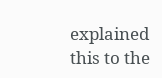explained this to the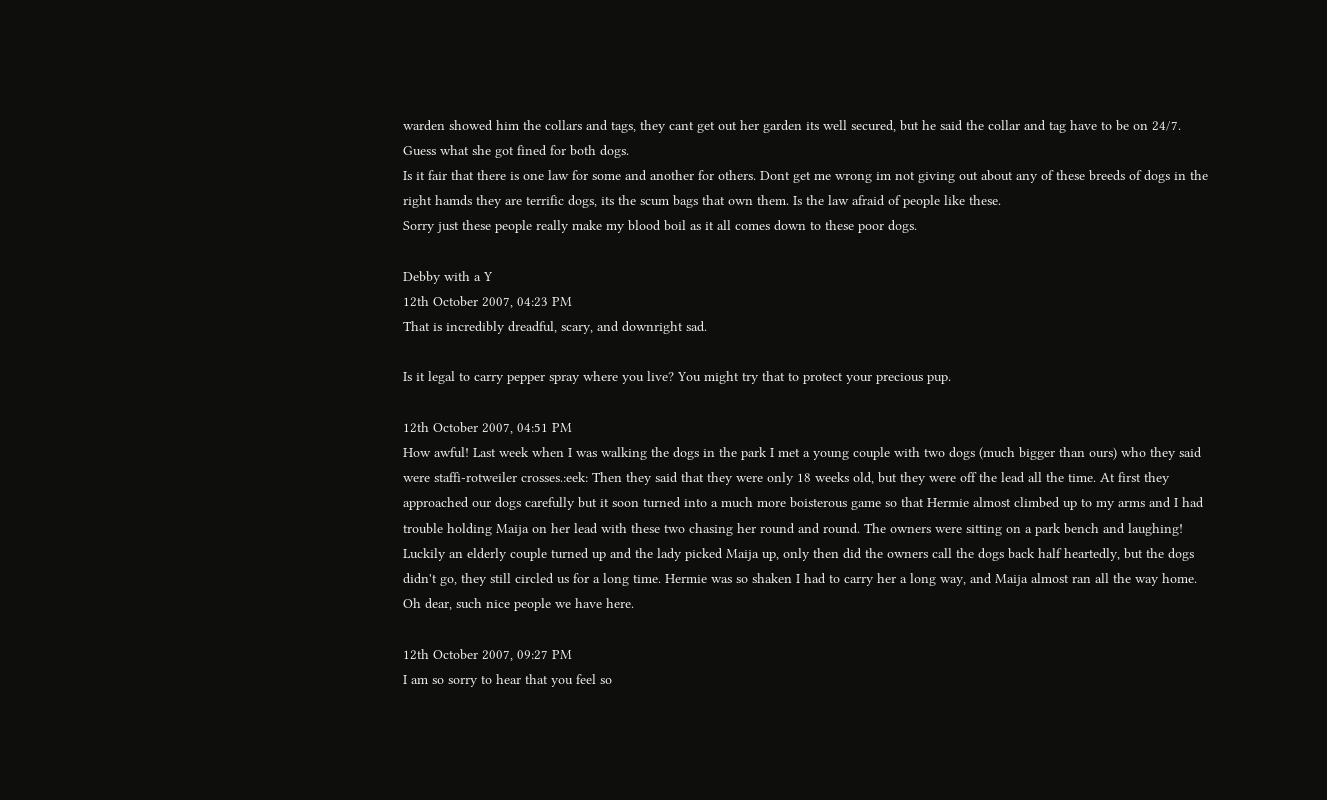warden showed him the collars and tags, they cant get out her garden its well secured, but he said the collar and tag have to be on 24/7. Guess what she got fined for both dogs.
Is it fair that there is one law for some and another for others. Dont get me wrong im not giving out about any of these breeds of dogs in the right hamds they are terrific dogs, its the scum bags that own them. Is the law afraid of people like these.
Sorry just these people really make my blood boil as it all comes down to these poor dogs.

Debby with a Y
12th October 2007, 04:23 PM
That is incredibly dreadful, scary, and downright sad.

Is it legal to carry pepper spray where you live? You might try that to protect your precious pup.

12th October 2007, 04:51 PM
How awful! Last week when I was walking the dogs in the park I met a young couple with two dogs (much bigger than ours) who they said were staffi-rotweiler crosses.:eek: Then they said that they were only 18 weeks old, but they were off the lead all the time. At first they approached our dogs carefully but it soon turned into a much more boisterous game so that Hermie almost climbed up to my arms and I had trouble holding Maija on her lead with these two chasing her round and round. The owners were sitting on a park bench and laughing! Luckily an elderly couple turned up and the lady picked Maija up, only then did the owners call the dogs back half heartedly, but the dogs didn't go, they still circled us for a long time. Hermie was so shaken I had to carry her a long way, and Maija almost ran all the way home. Oh dear, such nice people we have here.

12th October 2007, 09:27 PM
I am so sorry to hear that you feel so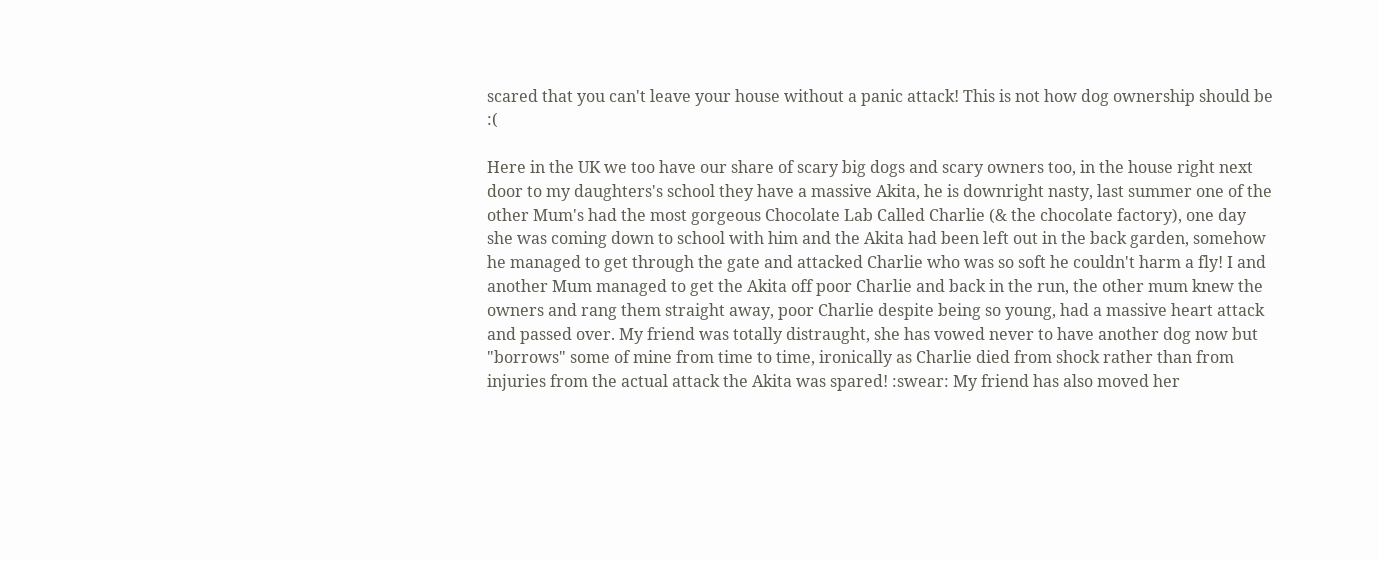scared that you can't leave your house without a panic attack! This is not how dog ownership should be :(

Here in the UK we too have our share of scary big dogs and scary owners too, in the house right next door to my daughters's school they have a massive Akita, he is downright nasty, last summer one of the other Mum's had the most gorgeous Chocolate Lab Called Charlie (& the chocolate factory), one day she was coming down to school with him and the Akita had been left out in the back garden, somehow he managed to get through the gate and attacked Charlie who was so soft he couldn't harm a fly! I and another Mum managed to get the Akita off poor Charlie and back in the run, the other mum knew the owners and rang them straight away, poor Charlie despite being so young, had a massive heart attack and passed over. My friend was totally distraught, she has vowed never to have another dog now but "borrows" some of mine from time to time, ironically as Charlie died from shock rather than from injuries from the actual attack the Akita was spared! :swear: My friend has also moved her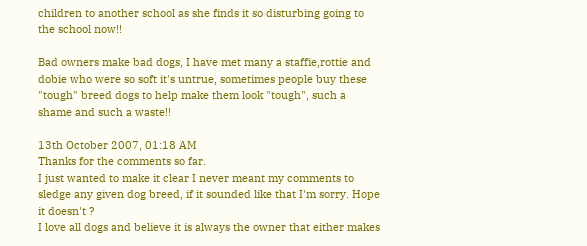children to another school as she finds it so disturbing going to the school now!!

Bad owners make bad dogs, I have met many a staffie,rottie and dobie who were so soft it's untrue, sometimes people buy these "tough" breed dogs to help make them look "tough", such a shame and such a waste!!

13th October 2007, 01:18 AM
Thanks for the comments so far.
I just wanted to make it clear I never meant my comments to sledge any given dog breed, if it sounded like that I'm sorry. Hope it doesn't ?
I love all dogs and believe it is always the owner that either makes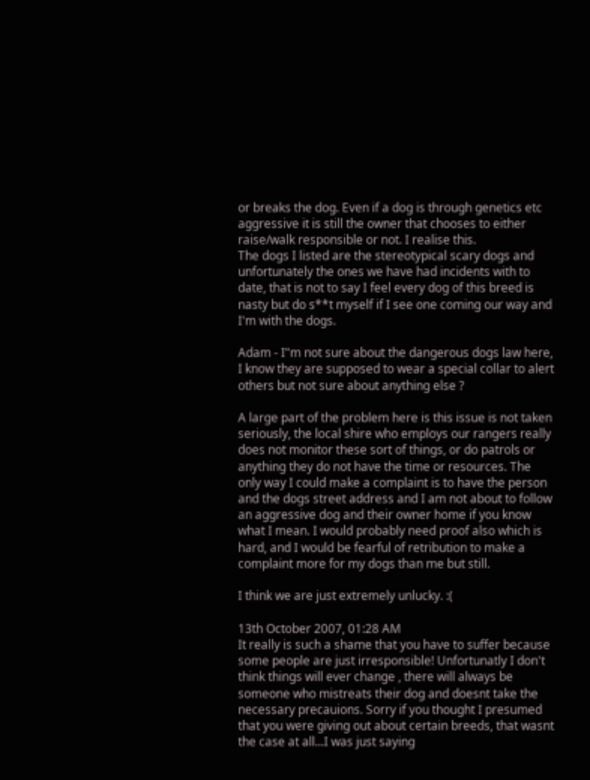or breaks the dog. Even if a dog is through genetics etc aggressive it is still the owner that chooses to either raise/walk responsible or not. I realise this.
The dogs I listed are the stereotypical scary dogs and unfortunately the ones we have had incidents with to date, that is not to say I feel every dog of this breed is nasty but do s**t myself if I see one coming our way and I'm with the dogs.

Adam - I"m not sure about the dangerous dogs law here, I know they are supposed to wear a special collar to alert others but not sure about anything else ?

A large part of the problem here is this issue is not taken seriously, the local shire who employs our rangers really does not monitor these sort of things, or do patrols or anything they do not have the time or resources. The only way I could make a complaint is to have the person and the dogs street address and I am not about to follow an aggressive dog and their owner home if you know what I mean. I would probably need proof also which is hard, and I would be fearful of retribution to make a complaint more for my dogs than me but still.

I think we are just extremely unlucky. :(

13th October 2007, 01:28 AM
It really is such a shame that you have to suffer because some people are just irresponsible! Unfortunatly I don't think things will ever change , there will always be someone who mistreats their dog and doesnt take the necessary precauions. Sorry if you thought I presumed that you were giving out about certain breeds, that wasnt the case at all...I was just saying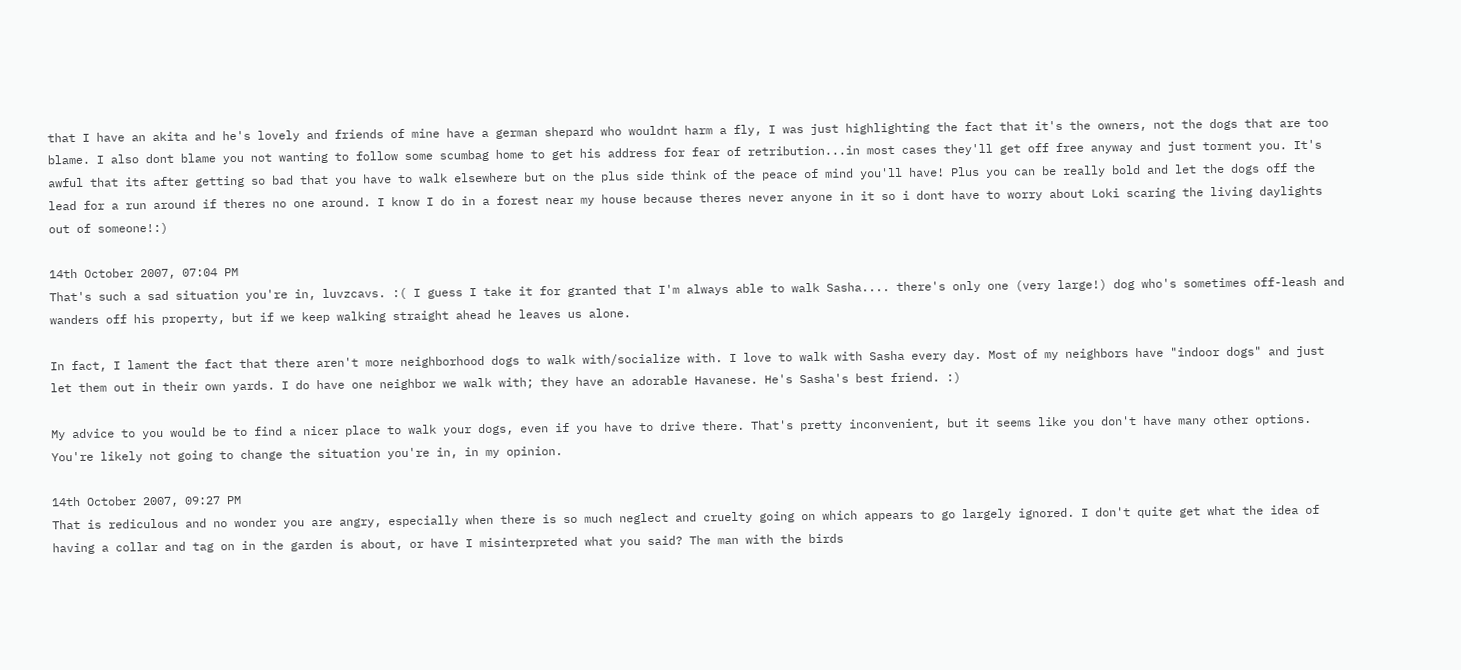that I have an akita and he's lovely and friends of mine have a german shepard who wouldnt harm a fly, I was just highlighting the fact that it's the owners, not the dogs that are too blame. I also dont blame you not wanting to follow some scumbag home to get his address for fear of retribution...in most cases they'll get off free anyway and just torment you. It's awful that its after getting so bad that you have to walk elsewhere but on the plus side think of the peace of mind you'll have! Plus you can be really bold and let the dogs off the lead for a run around if theres no one around. I know I do in a forest near my house because theres never anyone in it so i dont have to worry about Loki scaring the living daylights out of someone!:)

14th October 2007, 07:04 PM
That's such a sad situation you're in, luvzcavs. :( I guess I take it for granted that I'm always able to walk Sasha.... there's only one (very large!) dog who's sometimes off-leash and wanders off his property, but if we keep walking straight ahead he leaves us alone.

In fact, I lament the fact that there aren't more neighborhood dogs to walk with/socialize with. I love to walk with Sasha every day. Most of my neighbors have "indoor dogs" and just let them out in their own yards. I do have one neighbor we walk with; they have an adorable Havanese. He's Sasha's best friend. :)

My advice to you would be to find a nicer place to walk your dogs, even if you have to drive there. That's pretty inconvenient, but it seems like you don't have many other options. You're likely not going to change the situation you're in, in my opinion.

14th October 2007, 09:27 PM
That is rediculous and no wonder you are angry, especially when there is so much neglect and cruelty going on which appears to go largely ignored. I don't quite get what the idea of having a collar and tag on in the garden is about, or have I misinterpreted what you said? The man with the birds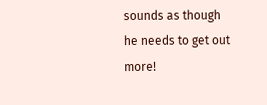sounds as though he needs to get out more!